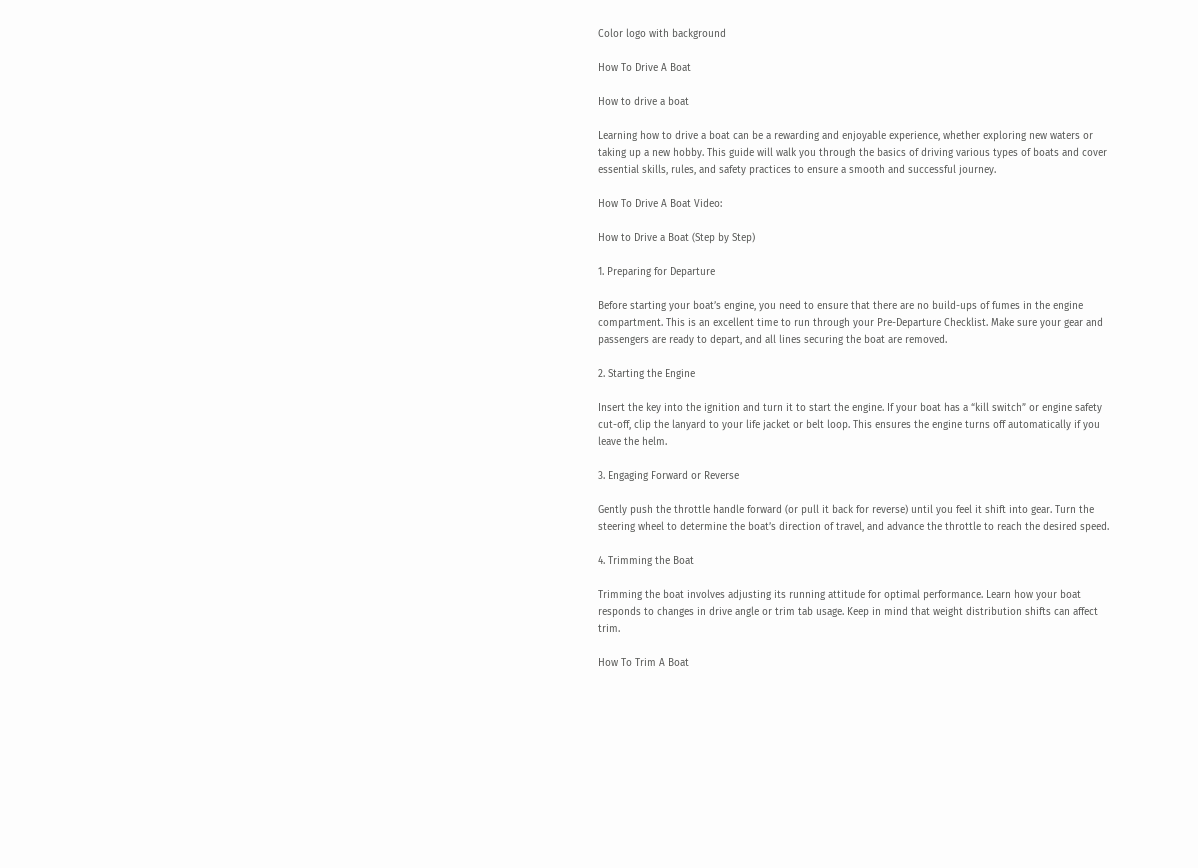Color logo with background

How To Drive A Boat

How to drive a boat

Learning how to drive a boat can be a rewarding and enjoyable experience, whether exploring new waters or taking up a new hobby. This guide will walk you through the basics of driving various types of boats and cover essential skills, rules, and safety practices to ensure a smooth and successful journey.

How To Drive A Boat Video:

How to Drive a Boat (Step by Step)

1. Preparing for Departure

Before starting your boat’s engine, you need to ensure that there are no build-ups of fumes in the engine compartment. This is an excellent time to run through your Pre-Departure Checklist. Make sure your gear and passengers are ready to depart, and all lines securing the boat are removed.

2. Starting the Engine

Insert the key into the ignition and turn it to start the engine. If your boat has a “kill switch” or engine safety cut-off, clip the lanyard to your life jacket or belt loop. This ensures the engine turns off automatically if you leave the helm.

3. Engaging Forward or Reverse

Gently push the throttle handle forward (or pull it back for reverse) until you feel it shift into gear. Turn the steering wheel to determine the boat’s direction of travel, and advance the throttle to reach the desired speed.

4. Trimming the Boat

Trimming the boat involves adjusting its running attitude for optimal performance. Learn how your boat responds to changes in drive angle or trim tab usage. Keep in mind that weight distribution shifts can affect trim.

How To Trim A Boat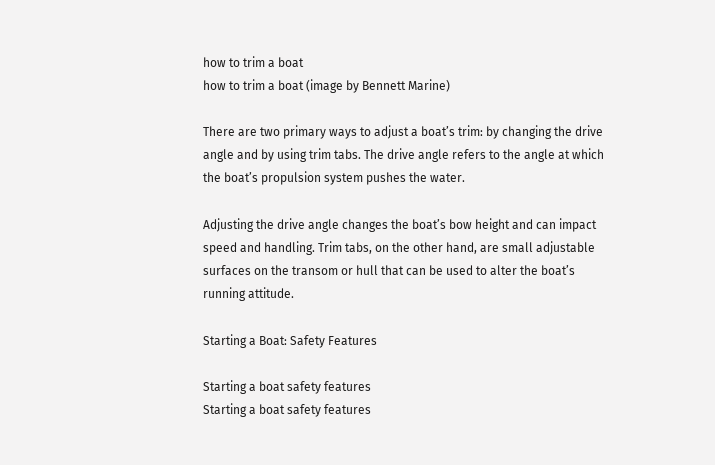how to trim a boat
how to trim a boat (image by Bennett Marine)

There are two primary ways to adjust a boat’s trim: by changing the drive angle and by using trim tabs. The drive angle refers to the angle at which the boat’s propulsion system pushes the water.

Adjusting the drive angle changes the boat’s bow height and can impact speed and handling. Trim tabs, on the other hand, are small adjustable surfaces on the transom or hull that can be used to alter the boat’s running attitude.

Starting a Boat: Safety Features

Starting a boat safety features
Starting a boat safety features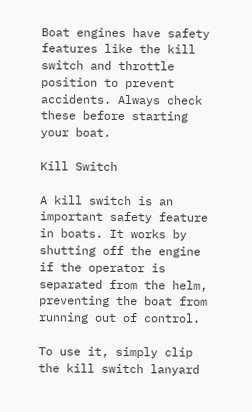Boat engines have safety features like the kill switch and throttle position to prevent accidents. Always check these before starting your boat.

Kill Switch

A kill switch is an important safety feature in boats. It works by shutting off the engine if the operator is separated from the helm, preventing the boat from running out of control.

To use it, simply clip the kill switch lanyard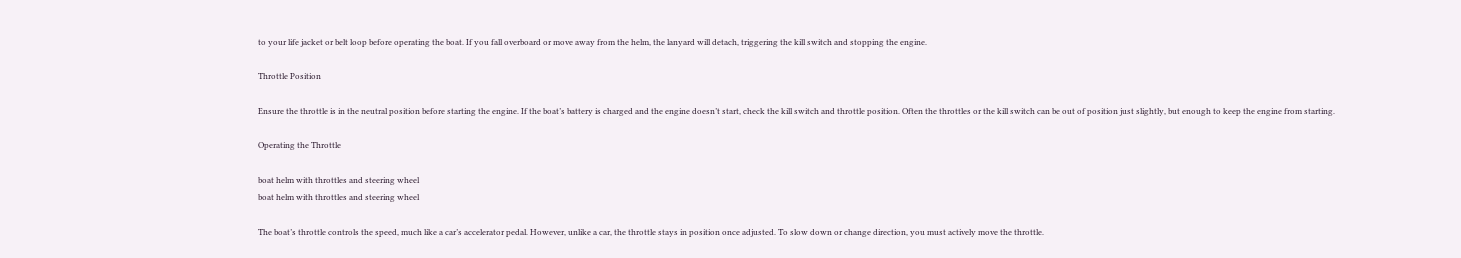to your life jacket or belt loop before operating the boat. If you fall overboard or move away from the helm, the lanyard will detach, triggering the kill switch and stopping the engine.

Throttle Position

Ensure the throttle is in the neutral position before starting the engine. If the boat’s battery is charged and the engine doesn’t start, check the kill switch and throttle position. Often the throttles or the kill switch can be out of position just slightly, but enough to keep the engine from starting.

Operating the Throttle

boat helm with throttles and steering wheel
boat helm with throttles and steering wheel

The boat’s throttle controls the speed, much like a car’s accelerator pedal. However, unlike a car, the throttle stays in position once adjusted. To slow down or change direction, you must actively move the throttle.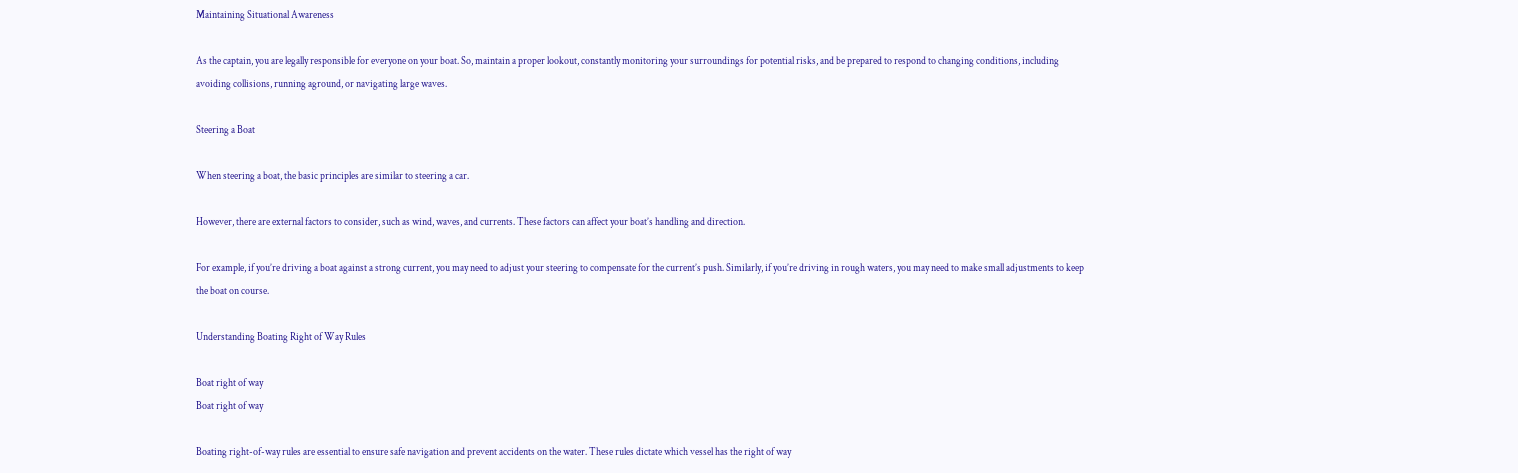Maintaining Situational Awareness

As the captain, you are legally responsible for everyone on your boat. So, maintain a proper lookout, constantly monitoring your surroundings for potential risks, and be prepared to respond to changing conditions, including avoiding collisions, running aground, or navigating large waves.

Steering a Boat

When steering a boat, the basic principles are similar to steering a car.

However, there are external factors to consider, such as wind, waves, and currents. These factors can affect your boat’s handling and direction.

For example, if you’re driving a boat against a strong current, you may need to adjust your steering to compensate for the current’s push. Similarly, if you’re driving in rough waters, you may need to make small adjustments to keep the boat on course.

Understanding Boating Right of Way Rules

Boat right of way
Boat right of way

Boating right-of-way rules are essential to ensure safe navigation and prevent accidents on the water. These rules dictate which vessel has the right of way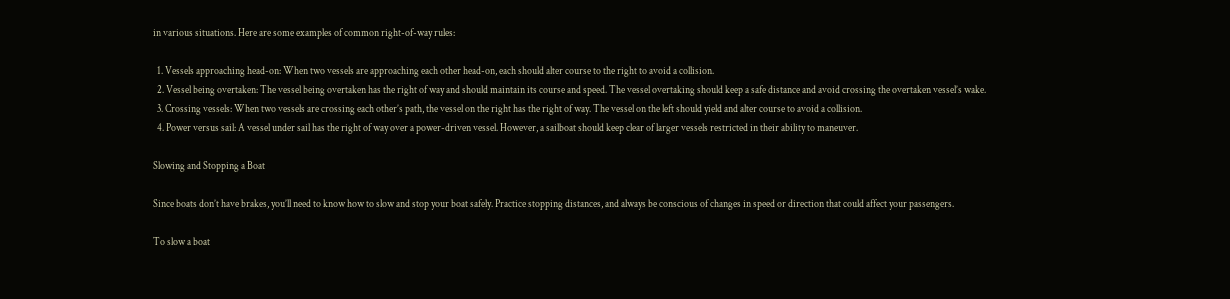in various situations. Here are some examples of common right-of-way rules:

  1. Vessels approaching head-on: When two vessels are approaching each other head-on, each should alter course to the right to avoid a collision.
  2. Vessel being overtaken: The vessel being overtaken has the right of way and should maintain its course and speed. The vessel overtaking should keep a safe distance and avoid crossing the overtaken vessel’s wake.
  3. Crossing vessels: When two vessels are crossing each other’s path, the vessel on the right has the right of way. The vessel on the left should yield and alter course to avoid a collision.
  4. Power versus sail: A vessel under sail has the right of way over a power-driven vessel. However, a sailboat should keep clear of larger vessels restricted in their ability to maneuver.

Slowing and Stopping a Boat

Since boats don’t have brakes, you’ll need to know how to slow and stop your boat safely. Practice stopping distances, and always be conscious of changes in speed or direction that could affect your passengers.

To slow a boat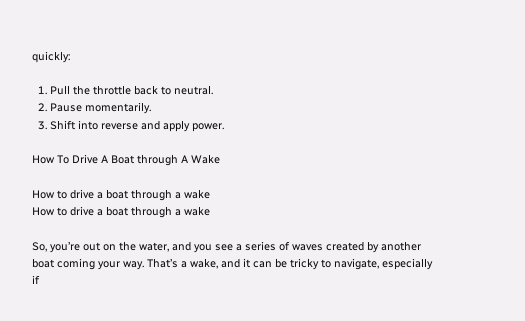quickly:

  1. Pull the throttle back to neutral.
  2. Pause momentarily.
  3. Shift into reverse and apply power.

How To Drive A Boat through A Wake

How to drive a boat through a wake
How to drive a boat through a wake

So, you’re out on the water, and you see a series of waves created by another boat coming your way. That’s a wake, and it can be tricky to navigate, especially if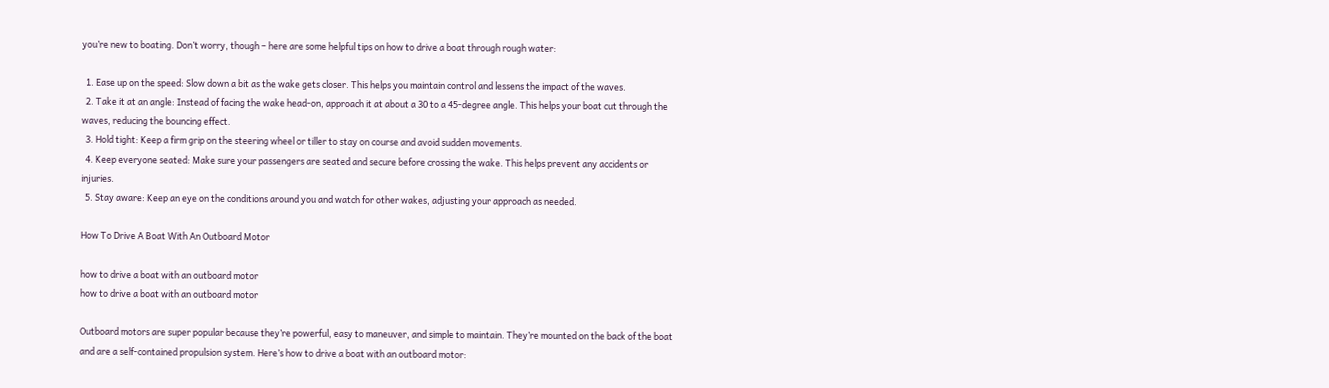you’re new to boating. Don’t worry, though – here are some helpful tips on how to drive a boat through rough water:

  1. Ease up on the speed: Slow down a bit as the wake gets closer. This helps you maintain control and lessens the impact of the waves.
  2. Take it at an angle: Instead of facing the wake head-on, approach it at about a 30 to a 45-degree angle. This helps your boat cut through the waves, reducing the bouncing effect.
  3. Hold tight: Keep a firm grip on the steering wheel or tiller to stay on course and avoid sudden movements.
  4. Keep everyone seated: Make sure your passengers are seated and secure before crossing the wake. This helps prevent any accidents or injuries.
  5. Stay aware: Keep an eye on the conditions around you and watch for other wakes, adjusting your approach as needed.

How To Drive A Boat With An Outboard Motor

how to drive a boat with an outboard motor
how to drive a boat with an outboard motor

Outboard motors are super popular because they’re powerful, easy to maneuver, and simple to maintain. They’re mounted on the back of the boat and are a self-contained propulsion system. Here’s how to drive a boat with an outboard motor: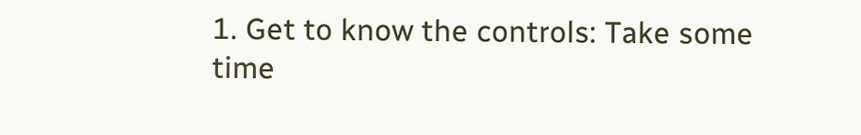1. Get to know the controls: Take some time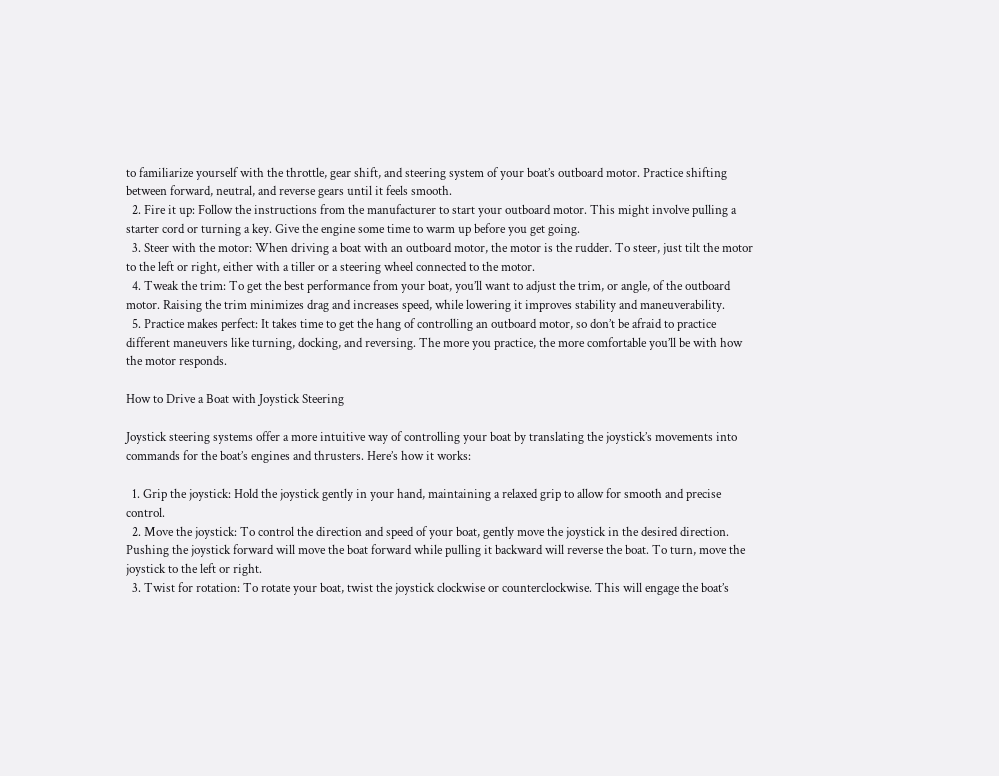to familiarize yourself with the throttle, gear shift, and steering system of your boat’s outboard motor. Practice shifting between forward, neutral, and reverse gears until it feels smooth.
  2. Fire it up: Follow the instructions from the manufacturer to start your outboard motor. This might involve pulling a starter cord or turning a key. Give the engine some time to warm up before you get going.
  3. Steer with the motor: When driving a boat with an outboard motor, the motor is the rudder. To steer, just tilt the motor to the left or right, either with a tiller or a steering wheel connected to the motor.
  4. Tweak the trim: To get the best performance from your boat, you’ll want to adjust the trim, or angle, of the outboard motor. Raising the trim minimizes drag and increases speed, while lowering it improves stability and maneuverability.
  5. Practice makes perfect: It takes time to get the hang of controlling an outboard motor, so don’t be afraid to practice different maneuvers like turning, docking, and reversing. The more you practice, the more comfortable you’ll be with how the motor responds.

How to Drive a Boat with Joystick Steering

Joystick steering systems offer a more intuitive way of controlling your boat by translating the joystick’s movements into commands for the boat’s engines and thrusters. Here’s how it works:

  1. Grip the joystick: Hold the joystick gently in your hand, maintaining a relaxed grip to allow for smooth and precise control.
  2. Move the joystick: To control the direction and speed of your boat, gently move the joystick in the desired direction. Pushing the joystick forward will move the boat forward while pulling it backward will reverse the boat. To turn, move the joystick to the left or right.
  3. Twist for rotation: To rotate your boat, twist the joystick clockwise or counterclockwise. This will engage the boat’s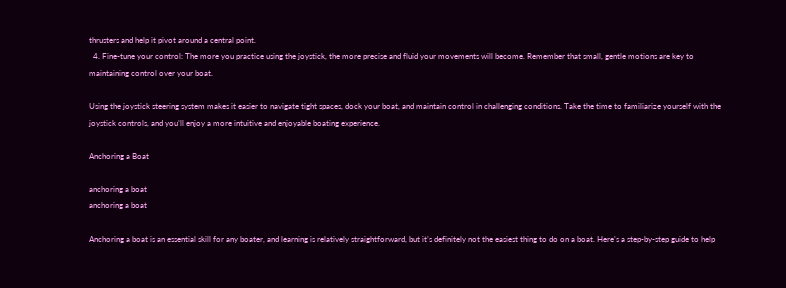thrusters and help it pivot around a central point.
  4. Fine-tune your control: The more you practice using the joystick, the more precise and fluid your movements will become. Remember that small, gentle motions are key to maintaining control over your boat.

Using the joystick steering system makes it easier to navigate tight spaces, dock your boat, and maintain control in challenging conditions. Take the time to familiarize yourself with the joystick controls, and you’ll enjoy a more intuitive and enjoyable boating experience.

Anchoring a Boat

anchoring a boat
anchoring a boat

Anchoring a boat is an essential skill for any boater, and learning is relatively straightforward, but it’s definitely not the easiest thing to do on a boat. Here’s a step-by-step guide to help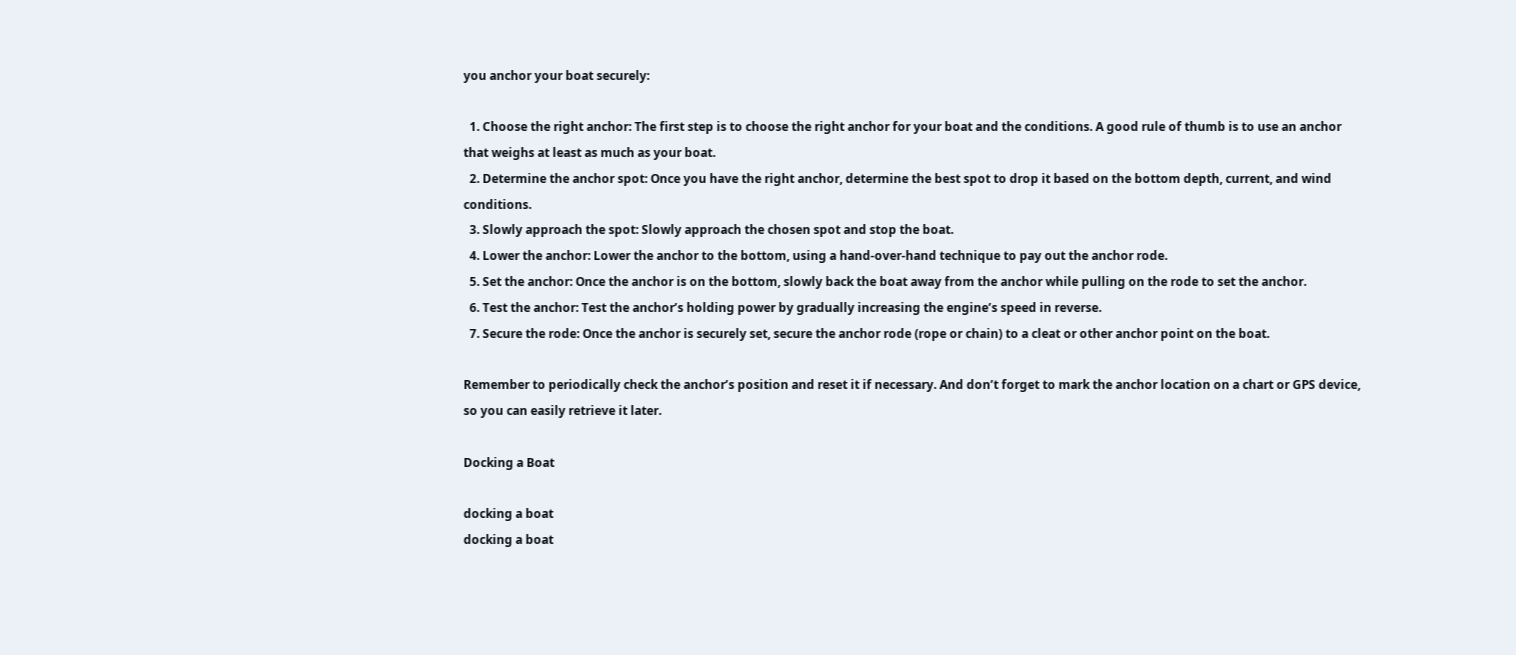you anchor your boat securely:

  1. Choose the right anchor: The first step is to choose the right anchor for your boat and the conditions. A good rule of thumb is to use an anchor that weighs at least as much as your boat.
  2. Determine the anchor spot: Once you have the right anchor, determine the best spot to drop it based on the bottom depth, current, and wind conditions.
  3. Slowly approach the spot: Slowly approach the chosen spot and stop the boat.
  4. Lower the anchor: Lower the anchor to the bottom, using a hand-over-hand technique to pay out the anchor rode.
  5. Set the anchor: Once the anchor is on the bottom, slowly back the boat away from the anchor while pulling on the rode to set the anchor.
  6. Test the anchor: Test the anchor’s holding power by gradually increasing the engine’s speed in reverse.
  7. Secure the rode: Once the anchor is securely set, secure the anchor rode (rope or chain) to a cleat or other anchor point on the boat.

Remember to periodically check the anchor’s position and reset it if necessary. And don’t forget to mark the anchor location on a chart or GPS device, so you can easily retrieve it later.

Docking a Boat

docking a boat
docking a boat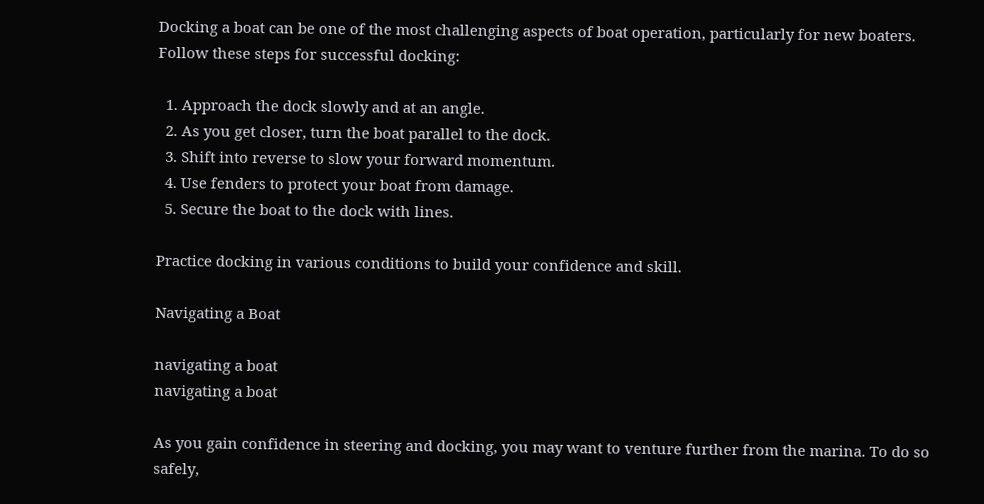Docking a boat can be one of the most challenging aspects of boat operation, particularly for new boaters. Follow these steps for successful docking:

  1. Approach the dock slowly and at an angle.
  2. As you get closer, turn the boat parallel to the dock.
  3. Shift into reverse to slow your forward momentum.
  4. Use fenders to protect your boat from damage.
  5. Secure the boat to the dock with lines.

Practice docking in various conditions to build your confidence and skill.

Navigating a Boat

navigating a boat
navigating a boat

As you gain confidence in steering and docking, you may want to venture further from the marina. To do so safely,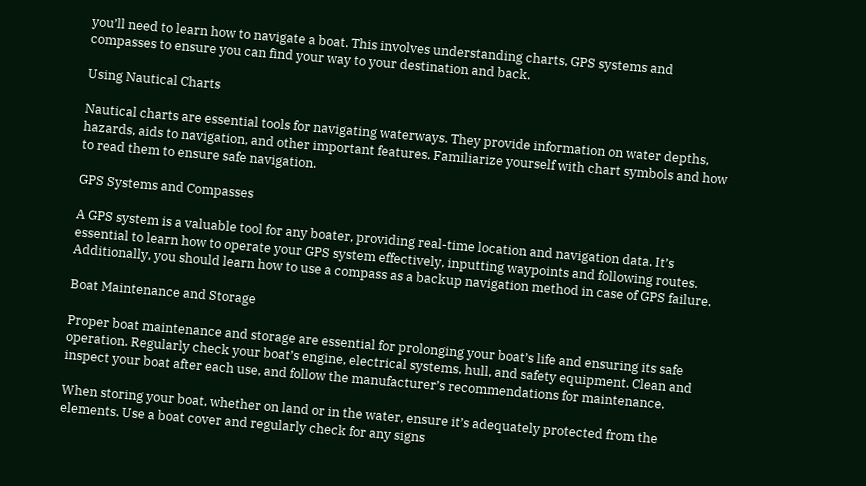you’ll need to learn how to navigate a boat. This involves understanding charts, GPS systems and compasses to ensure you can find your way to your destination and back.

Using Nautical Charts

Nautical charts are essential tools for navigating waterways. They provide information on water depths, hazards, aids to navigation, and other important features. Familiarize yourself with chart symbols and how to read them to ensure safe navigation.

GPS Systems and Compasses

A GPS system is a valuable tool for any boater, providing real-time location and navigation data. It’s essential to learn how to operate your GPS system effectively, inputting waypoints and following routes. Additionally, you should learn how to use a compass as a backup navigation method in case of GPS failure.

Boat Maintenance and Storage

Proper boat maintenance and storage are essential for prolonging your boat’s life and ensuring its safe operation. Regularly check your boat’s engine, electrical systems, hull, and safety equipment. Clean and inspect your boat after each use, and follow the manufacturer’s recommendations for maintenance.

When storing your boat, whether on land or in the water, ensure it’s adequately protected from the elements. Use a boat cover and regularly check for any signs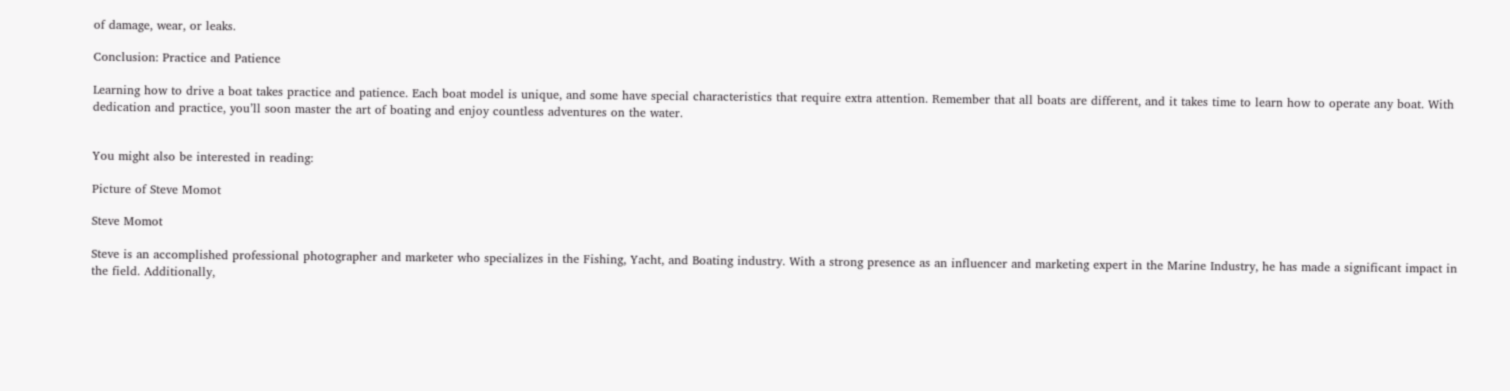of damage, wear, or leaks.

Conclusion: Practice and Patience

Learning how to drive a boat takes practice and patience. Each boat model is unique, and some have special characteristics that require extra attention. Remember that all boats are different, and it takes time to learn how to operate any boat. With dedication and practice, you’ll soon master the art of boating and enjoy countless adventures on the water.


You might also be interested in reading:

Picture of Steve Momot

Steve Momot

Steve is an accomplished professional photographer and marketer who specializes in the Fishing, Yacht, and Boating industry. With a strong presence as an influencer and marketing expert in the Marine Industry, he has made a significant impact in the field. Additionally,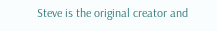Steve is the original creator and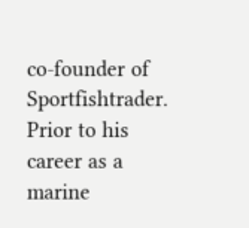co-founder of Sportfishtrader. Prior to his career as a marine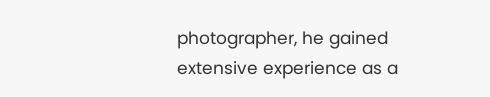photographer, he gained extensive experience as a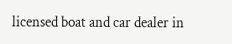licensed boat and car dealer in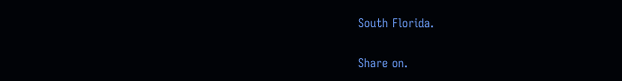South Florida.

Share on.